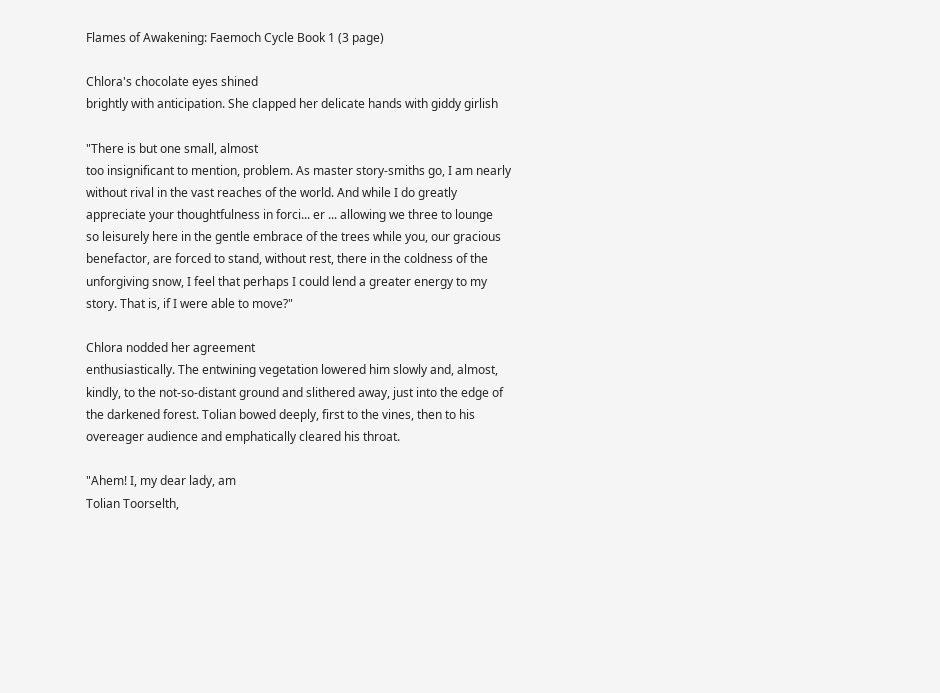Flames of Awakening: Faemoch Cycle Book 1 (3 page)

Chlora's chocolate eyes shined
brightly with anticipation. She clapped her delicate hands with giddy girlish

"There is but one small, almost
too insignificant to mention, problem. As master story-smiths go, I am nearly
without rival in the vast reaches of the world. And while I do greatly
appreciate your thoughtfulness in forci... er ... allowing we three to lounge
so leisurely here in the gentle embrace of the trees while you, our gracious
benefactor, are forced to stand, without rest, there in the coldness of the
unforgiving snow, I feel that perhaps I could lend a greater energy to my
story. That is, if I were able to move?"

Chlora nodded her agreement
enthusiastically. The entwining vegetation lowered him slowly and, almost,
kindly, to the not-so-distant ground and slithered away, just into the edge of
the darkened forest. Tolian bowed deeply, first to the vines, then to his
overeager audience and emphatically cleared his throat.

"Ahem! I, my dear lady, am
Tolian Toorselth,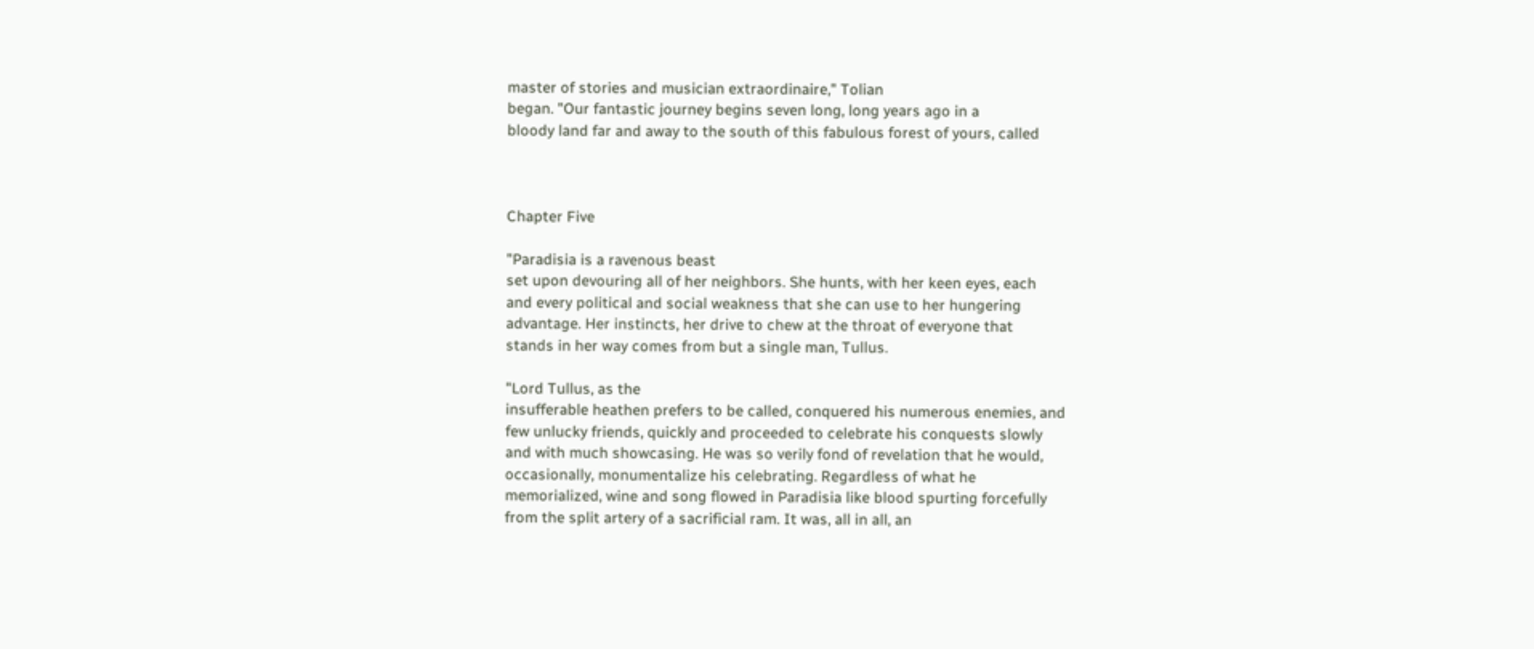master of stories and musician extraordinaire," Tolian
began. "Our fantastic journey begins seven long, long years ago in a
bloody land far and away to the south of this fabulous forest of yours, called



Chapter Five

"Paradisia is a ravenous beast
set upon devouring all of her neighbors. She hunts, with her keen eyes, each
and every political and social weakness that she can use to her hungering
advantage. Her instincts, her drive to chew at the throat of everyone that
stands in her way comes from but a single man, Tullus.

"Lord Tullus, as the
insufferable heathen prefers to be called, conquered his numerous enemies, and
few unlucky friends, quickly and proceeded to celebrate his conquests slowly
and with much showcasing. He was so verily fond of revelation that he would,
occasionally, monumentalize his celebrating. Regardless of what he
memorialized, wine and song flowed in Paradisia like blood spurting forcefully
from the split artery of a sacrificial ram. It was, all in all, an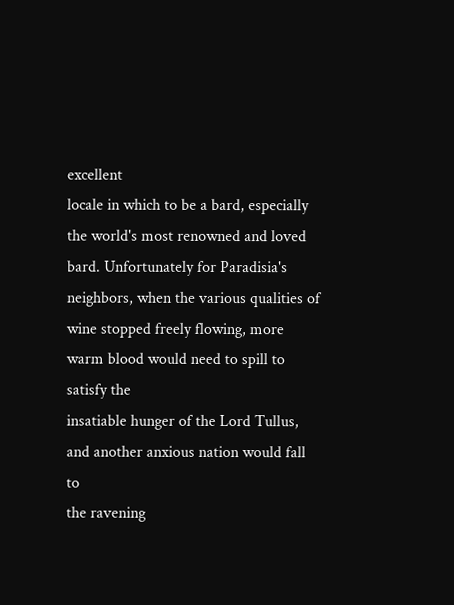excellent
locale in which to be a bard, especially the world's most renowned and loved
bard. Unfortunately for Paradisia's neighbors, when the various qualities of
wine stopped freely flowing, more warm blood would need to spill to satisfy the
insatiable hunger of the Lord Tullus, and another anxious nation would fall to
the ravening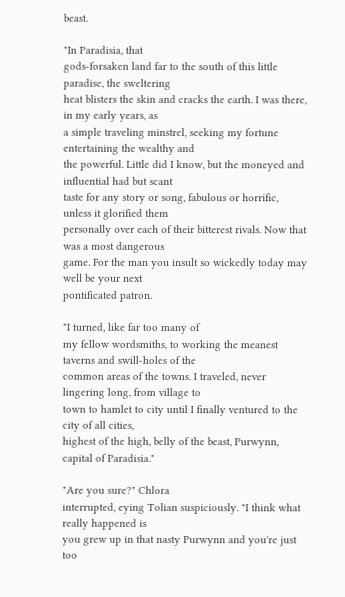beast.

"In Paradisia, that
gods-forsaken land far to the south of this little paradise, the sweltering
heat blisters the skin and cracks the earth. I was there, in my early years, as
a simple traveling minstrel, seeking my fortune entertaining the wealthy and
the powerful. Little did I know, but the moneyed and influential had but scant
taste for any story or song, fabulous or horrific,  unless it glorified them
personally over each of their bitterest rivals. Now that was a most dangerous
game. For the man you insult so wickedly today may well be your next
pontificated patron.

"I turned, like far too many of
my fellow wordsmiths, to working the meanest taverns and swill-holes of the
common areas of the towns. I traveled, never lingering long, from village to
town to hamlet to city until I finally ventured to the city of all cities,
highest of the high, belly of the beast, Purwynn, capital of Paradisia."

"Are you sure?" Chlora
interrupted, eying Tolian suspiciously. "I think what really happened is
you grew up in that nasty Purwynn and you're just too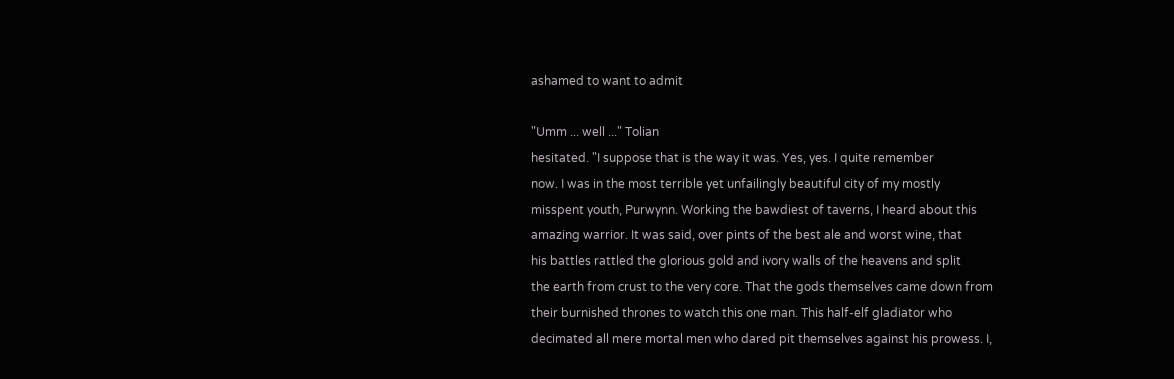ashamed to want to admit

"Umm ... well ..." Tolian
hesitated. "I suppose that is the way it was. Yes, yes. I quite remember
now. I was in the most terrible yet unfailingly beautiful city of my mostly
misspent youth, Purwynn. Working the bawdiest of taverns, I heard about this
amazing warrior. It was said, over pints of the best ale and worst wine, that
his battles rattled the glorious gold and ivory walls of the heavens and split
the earth from crust to the very core. That the gods themselves came down from
their burnished thrones to watch this one man. This half-elf gladiator who
decimated all mere mortal men who dared pit themselves against his prowess. I,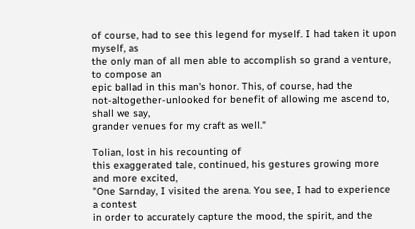of course, had to see this legend for myself. I had taken it upon myself, as
the only man of all men able to accomplish so grand a venture, to compose an
epic ballad in this man's honor. This, of course, had the
not-altogether-unlooked for benefit of allowing me ascend to, shall we say,
grander venues for my craft as well."

Tolian, lost in his recounting of
this exaggerated tale, continued, his gestures growing more and more excited,
"One Sarnday, I visited the arena. You see, I had to experience a contest
in order to accurately capture the mood, the spirit, and the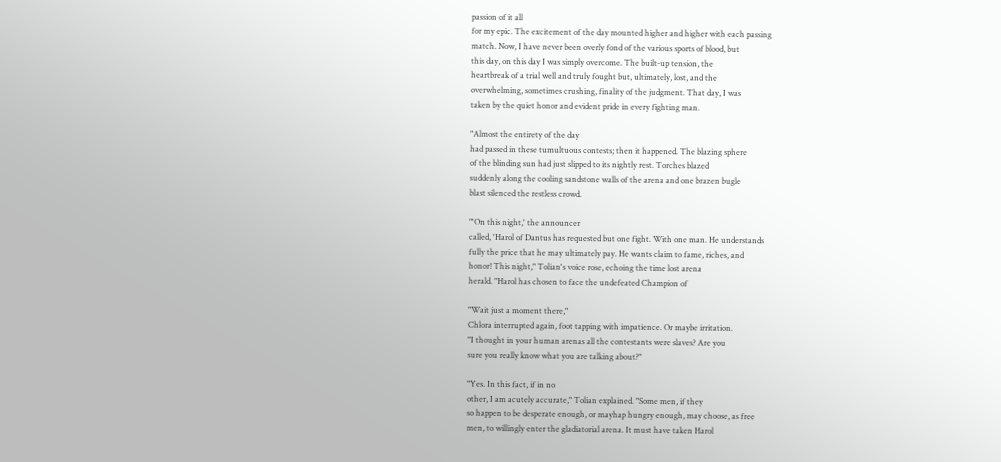passion of it all
for my epic. The excitement of the day mounted higher and higher with each passing
match. Now, I have never been overly fond of the various sports of blood, but
this day, on this day I was simply overcome. The built-up tension, the
heartbreak of a trial well and truly fought but, ultimately, lost, and the
overwhelming, sometimes crushing, finality of the judgment. That day, I was
taken by the quiet honor and evident pride in every fighting man.

"Almost the entirety of the day
had passed in these tumultuous contests; then it happened. The blazing sphere
of the blinding sun had just slipped to its nightly rest. Torches blazed
suddenly along the cooling sandstone walls of the arena and one brazen bugle
blast silenced the restless crowd.

"'On this night,' the announcer
called, 'Harol of Dantus has requested but one fight. With one man. He understands
fully the price that he may ultimately pay. He wants claim to fame, riches, and
honor! This night," Tolian's voice rose, echoing the time lost arena
herald. "Harol has chosen to face the undefeated Champion of

"Wait just a moment there,"
Chlora interrupted again, foot tapping with impatience. Or maybe irritation.
"I thought in your human arenas all the contestants were slaves? Are you
sure you really know what you are talking about?"

"Yes. In this fact, if in no
other, I am acutely accurate," Tolian explained. "Some men, if they
so happen to be desperate enough, or mayhap hungry enough, may choose, as free
men, to willingly enter the gladiatorial arena. It must have taken Harol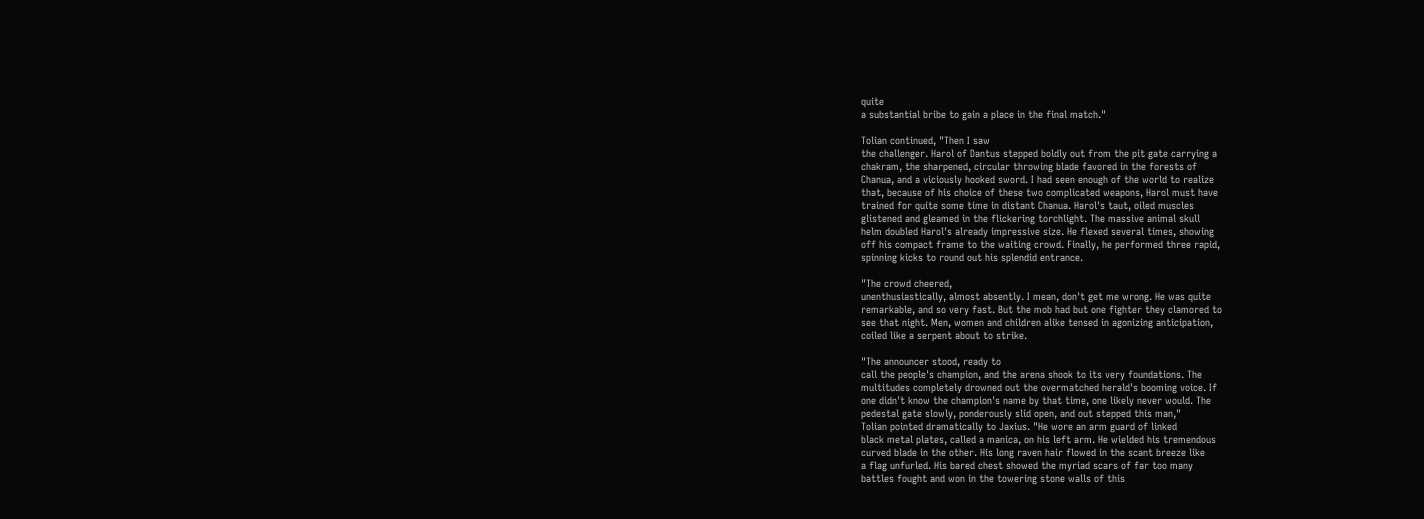quite
a substantial bribe to gain a place in the final match."

Tolian continued, "Then I saw
the challenger. Harol of Dantus stepped boldly out from the pit gate carrying a
chakram, the sharpened, circular throwing blade favored in the forests of
Chanua, and a viciously hooked sword. I had seen enough of the world to realize
that, because of his choice of these two complicated weapons, Harol must have
trained for quite some time in distant Chanua. Harol's taut, oiled muscles
glistened and gleamed in the flickering torchlight. The massive animal skull
helm doubled Harol's already impressive size. He flexed several times, showing
off his compact frame to the waiting crowd. Finally, he performed three rapid,
spinning kicks to round out his splendid entrance.

"The crowd cheered,
unenthusiastically, almost absently. I mean, don't get me wrong. He was quite
remarkable, and so very fast. But the mob had but one fighter they clamored to
see that night. Men, women and children alike tensed in agonizing anticipation,
coiled like a serpent about to strike.

"The announcer stood, ready to
call the people's champion, and the arena shook to its very foundations. The
multitudes completely drowned out the overmatched herald's booming voice. If
one didn't know the champion's name by that time, one likely never would. The
pedestal gate slowly, ponderously slid open, and out stepped this man,"
Tolian pointed dramatically to Jaxius. "He wore an arm guard of linked
black metal plates, called a manica, on his left arm. He wielded his tremendous
curved blade in the other. His long raven hair flowed in the scant breeze like
a flag unfurled. His bared chest showed the myriad scars of far too many
battles fought and won in the towering stone walls of this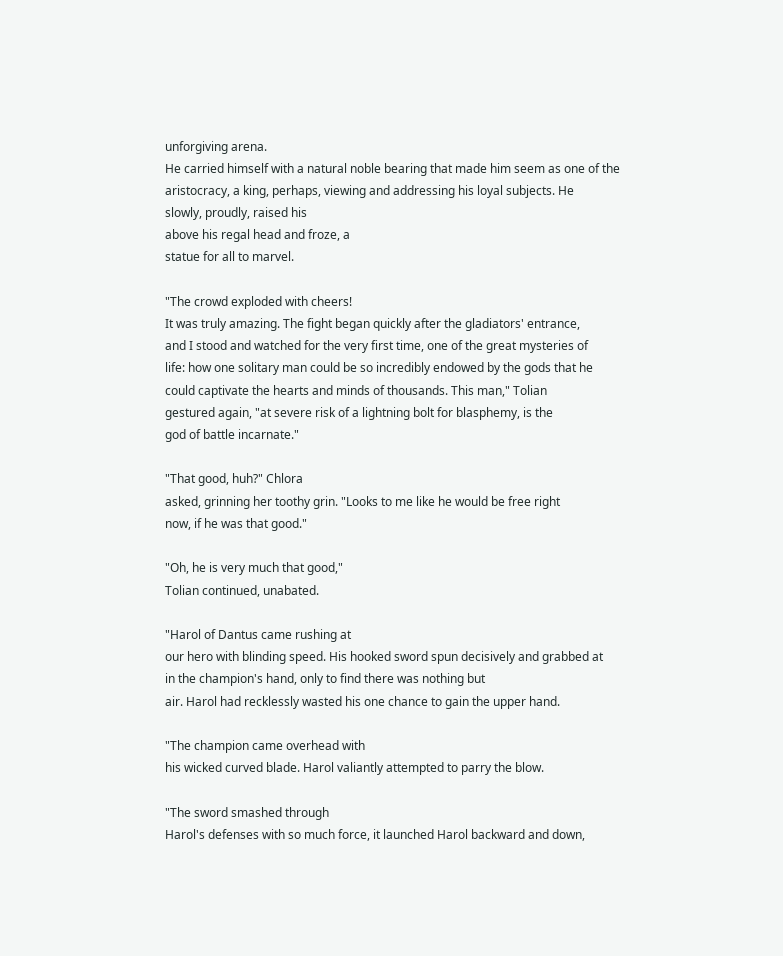unforgiving arena.
He carried himself with a natural noble bearing that made him seem as one of the
aristocracy, a king, perhaps, viewing and addressing his loyal subjects. He
slowly, proudly, raised his
above his regal head and froze, a
statue for all to marvel.

"The crowd exploded with cheers!
It was truly amazing. The fight began quickly after the gladiators' entrance,
and I stood and watched for the very first time, one of the great mysteries of
life: how one solitary man could be so incredibly endowed by the gods that he
could captivate the hearts and minds of thousands. This man," Tolian
gestured again, "at severe risk of a lightning bolt for blasphemy, is the
god of battle incarnate."

"That good, huh?" Chlora
asked, grinning her toothy grin. "Looks to me like he would be free right
now, if he was that good."

"Oh, he is very much that good,"
Tolian continued, unabated.

"Harol of Dantus came rushing at
our hero with blinding speed. His hooked sword spun decisively and grabbed at
in the champion's hand, only to find there was nothing but
air. Harol had recklessly wasted his one chance to gain the upper hand.

"The champion came overhead with
his wicked curved blade. Harol valiantly attempted to parry the blow.

"The sword smashed through
Harol's defenses with so much force, it launched Harol backward and down,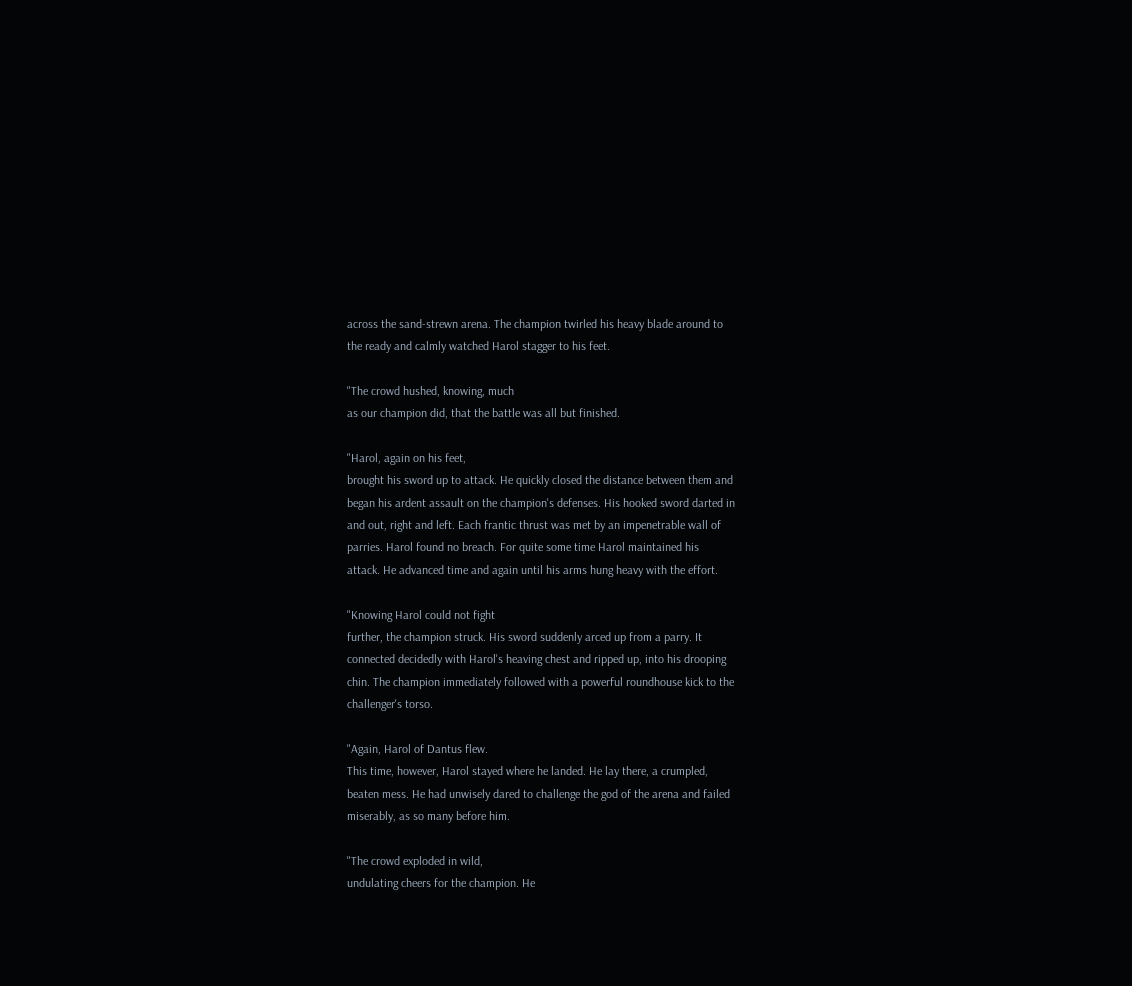across the sand-strewn arena. The champion twirled his heavy blade around to
the ready and calmly watched Harol stagger to his feet.

"The crowd hushed, knowing, much
as our champion did, that the battle was all but finished.

"Harol, again on his feet,
brought his sword up to attack. He quickly closed the distance between them and
began his ardent assault on the champion's defenses. His hooked sword darted in
and out, right and left. Each frantic thrust was met by an impenetrable wall of
parries. Harol found no breach. For quite some time Harol maintained his
attack. He advanced time and again until his arms hung heavy with the effort.

"Knowing Harol could not fight
further, the champion struck. His sword suddenly arced up from a parry. It
connected decidedly with Harol's heaving chest and ripped up, into his drooping
chin. The champion immediately followed with a powerful roundhouse kick to the
challenger's torso.

"Again, Harol of Dantus flew.
This time, however, Harol stayed where he landed. He lay there, a crumpled,
beaten mess. He had unwisely dared to challenge the god of the arena and failed
miserably, as so many before him.

"The crowd exploded in wild,
undulating cheers for the champion. He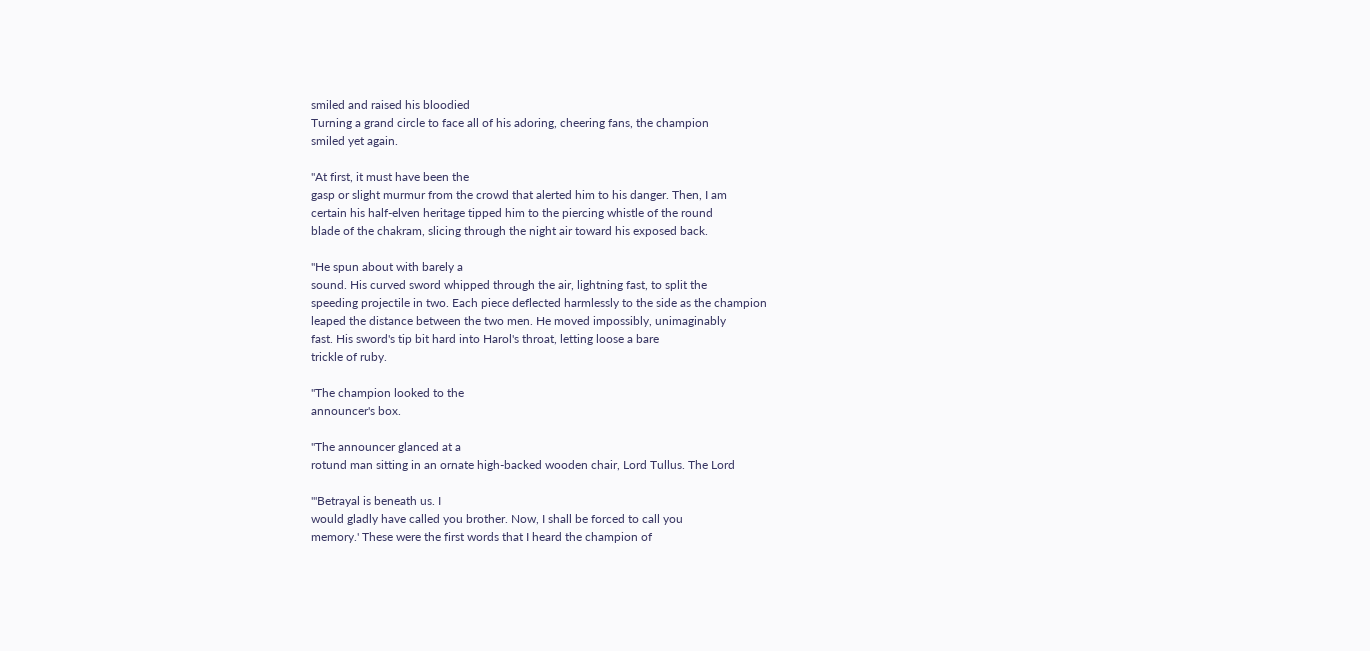smiled and raised his bloodied
Turning a grand circle to face all of his adoring, cheering fans, the champion
smiled yet again.

"At first, it must have been the
gasp or slight murmur from the crowd that alerted him to his danger. Then, I am
certain his half-elven heritage tipped him to the piercing whistle of the round
blade of the chakram, slicing through the night air toward his exposed back.

"He spun about with barely a
sound. His curved sword whipped through the air, lightning fast, to split the
speeding projectile in two. Each piece deflected harmlessly to the side as the champion
leaped the distance between the two men. He moved impossibly, unimaginably
fast. His sword's tip bit hard into Harol's throat, letting loose a bare
trickle of ruby.

"The champion looked to the
announcer's box.

"The announcer glanced at a
rotund man sitting in an ornate high-backed wooden chair, Lord Tullus. The Lord

'"Betrayal is beneath us. I
would gladly have called you brother. Now, I shall be forced to call you
memory.' These were the first words that I heard the champion of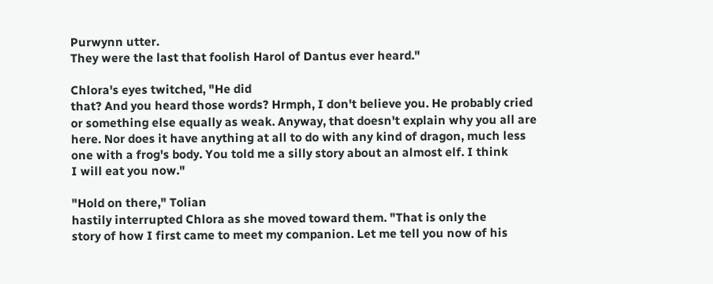Purwynn utter.
They were the last that foolish Harol of Dantus ever heard."

Chlora's eyes twitched, "He did
that? And you heard those words? Hrmph, I don't believe you. He probably cried
or something else equally as weak. Anyway, that doesn't explain why you all are
here. Nor does it have anything at all to do with any kind of dragon, much less
one with a frog's body. You told me a silly story about an almost elf. I think
I will eat you now."

"Hold on there," Tolian
hastily interrupted Chlora as she moved toward them. "That is only the
story of how I first came to meet my companion. Let me tell you now of his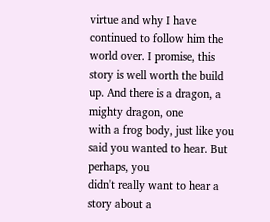virtue and why I have continued to follow him the world over. I promise, this
story is well worth the build up. And there is a dragon, a mighty dragon, one
with a frog body, just like you said you wanted to hear. But perhaps, you
didn't really want to hear a story about a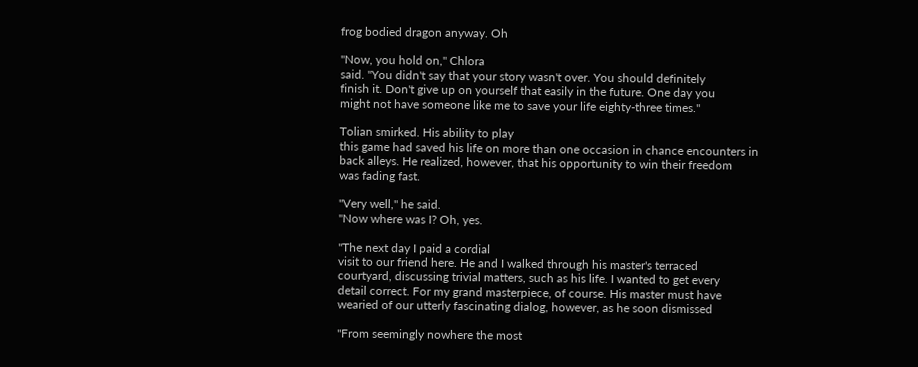frog bodied dragon anyway. Oh

"Now, you hold on," Chlora
said. "You didn't say that your story wasn't over. You should definitely
finish it. Don't give up on yourself that easily in the future. One day you
might not have someone like me to save your life eighty-three times."

Tolian smirked. His ability to play
this game had saved his life on more than one occasion in chance encounters in
back alleys. He realized, however, that his opportunity to win their freedom
was fading fast.

"Very well," he said.
"Now where was I? Oh, yes.

"The next day I paid a cordial
visit to our friend here. He and I walked through his master's terraced
courtyard, discussing trivial matters, such as his life. I wanted to get every
detail correct. For my grand masterpiece, of course. His master must have
wearied of our utterly fascinating dialog, however, as he soon dismissed

"From seemingly nowhere the most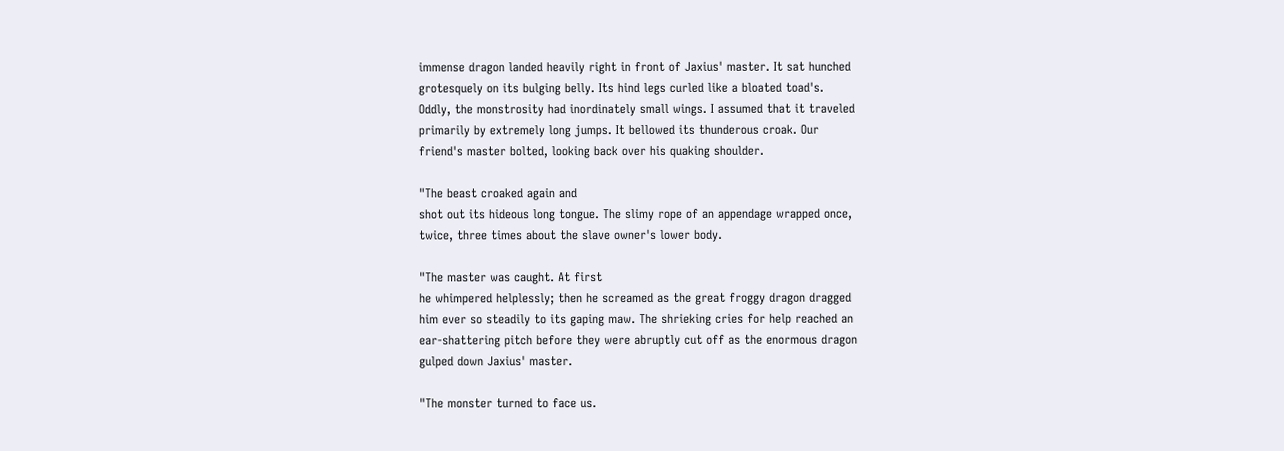immense dragon landed heavily right in front of Jaxius' master. It sat hunched
grotesquely on its bulging belly. Its hind legs curled like a bloated toad's.
Oddly, the monstrosity had inordinately small wings. I assumed that it traveled
primarily by extremely long jumps. It bellowed its thunderous croak. Our
friend's master bolted, looking back over his quaking shoulder.

"The beast croaked again and
shot out its hideous long tongue. The slimy rope of an appendage wrapped once,
twice, three times about the slave owner's lower body.

"The master was caught. At first
he whimpered helplessly; then he screamed as the great froggy dragon dragged
him ever so steadily to its gaping maw. The shrieking cries for help reached an
ear-shattering pitch before they were abruptly cut off as the enormous dragon
gulped down Jaxius' master.

"The monster turned to face us.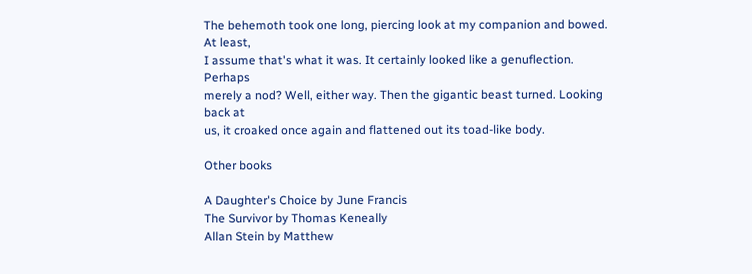The behemoth took one long, piercing look at my companion and bowed. At least,
I assume that's what it was. It certainly looked like a genuflection. Perhaps
merely a nod? Well, either way. Then the gigantic beast turned. Looking back at
us, it croaked once again and flattened out its toad-like body.

Other books

A Daughter's Choice by June Francis
The Survivor by Thomas Keneally
Allan Stein by Matthew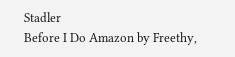Stadler
Before I Do Amazon by Freethy,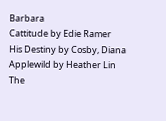Barbara
Cattitude by Edie Ramer
His Destiny by Cosby, Diana
Applewild by Heather Lin
The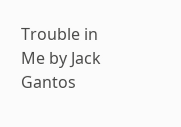Trouble in Me by Jack Gantos